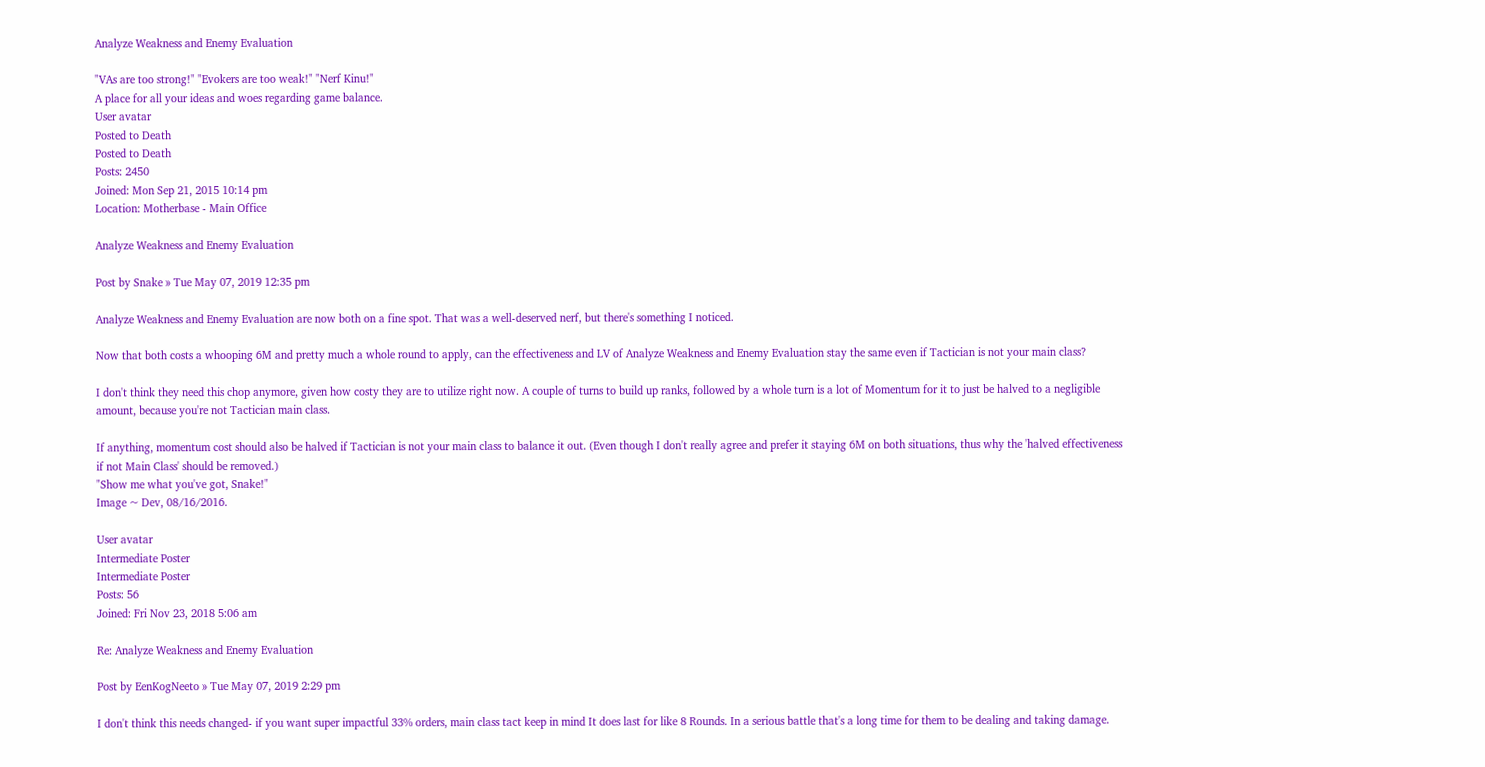Analyze Weakness and Enemy Evaluation

"VAs are too strong!" "Evokers are too weak!" "Nerf Kinu!"
A place for all your ideas and woes regarding game balance.
User avatar
Posted to Death
Posted to Death
Posts: 2450
Joined: Mon Sep 21, 2015 10:14 pm
Location: Motherbase - Main Office

Analyze Weakness and Enemy Evaluation

Post by Snake » Tue May 07, 2019 12:35 pm

Analyze Weakness and Enemy Evaluation are now both on a fine spot. That was a well-deserved nerf, but there's something I noticed.

Now that both costs a whooping 6M and pretty much a whole round to apply, can the effectiveness and LV of Analyze Weakness and Enemy Evaluation stay the same even if Tactician is not your main class?

I don't think they need this chop anymore, given how costy they are to utilize right now. A couple of turns to build up ranks, followed by a whole turn is a lot of Momentum for it to just be halved to a negligible amount, because you're not Tactician main class.

If anything, momentum cost should also be halved if Tactician is not your main class to balance it out. (Even though I don't really agree and prefer it staying 6M on both situations, thus why the 'halved effectiveness if not Main Class' should be removed.)
"Show me what you've got, Snake!"
Image ~ Dev, 08/16/2016.

User avatar
Intermediate Poster
Intermediate Poster
Posts: 56
Joined: Fri Nov 23, 2018 5:06 am

Re: Analyze Weakness and Enemy Evaluation

Post by EenKogNeeto » Tue May 07, 2019 2:29 pm

I don't think this needs changed- if you want super impactful 33% orders, main class tact keep in mind It does last for like 8 Rounds. In a serious battle that's a long time for them to be dealing and taking damage.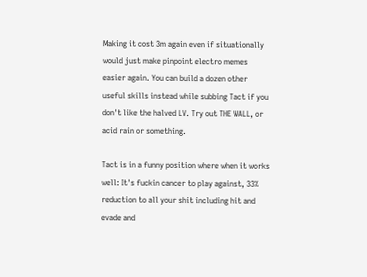Making it cost 3m again even if situationally would just make pinpoint electro memes easier again. You can build a dozen other useful skills instead while subbing Tact if you don't like the halved LV. Try out THE WALL, or acid rain or something.

Tact is in a funny position where when it works well: It's fuckin cancer to play against, 33% reduction to all your shit including hit and evade and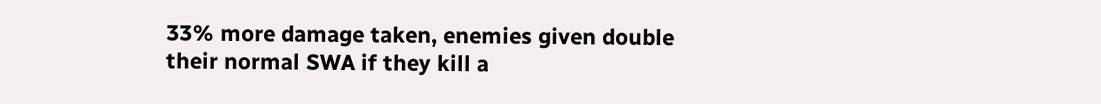33% more damage taken, enemies given double their normal SWA if they kill a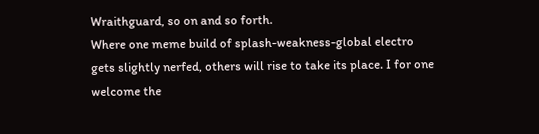Wraithguard, so on and so forth.
Where one meme build of splash-weakness-global electro gets slightly nerfed, others will rise to take its place. I for one welcome the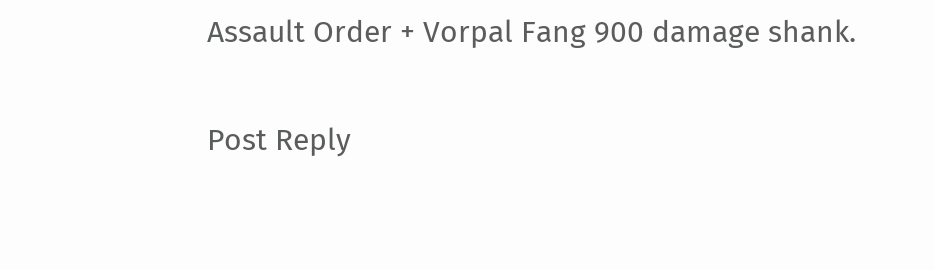Assault Order + Vorpal Fang 900 damage shank.

Post Reply